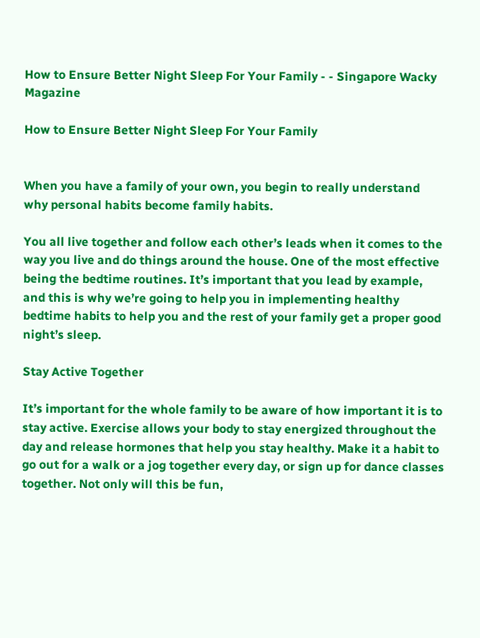How to Ensure Better Night Sleep For Your Family - - Singapore Wacky Magazine

How to Ensure Better Night Sleep For Your Family


When you have a family of your own, you begin to really understand why personal habits become family habits.

You all live together and follow each other’s leads when it comes to the way you live and do things around the house. One of the most effective being the bedtime routines. It’s important that you lead by example, and this is why we’re going to help you in implementing healthy bedtime habits to help you and the rest of your family get a proper good night’s sleep.

Stay Active Together

It’s important for the whole family to be aware of how important it is to stay active. Exercise allows your body to stay energized throughout the day and release hormones that help you stay healthy. Make it a habit to go out for a walk or a jog together every day, or sign up for dance classes together. Not only will this be fun,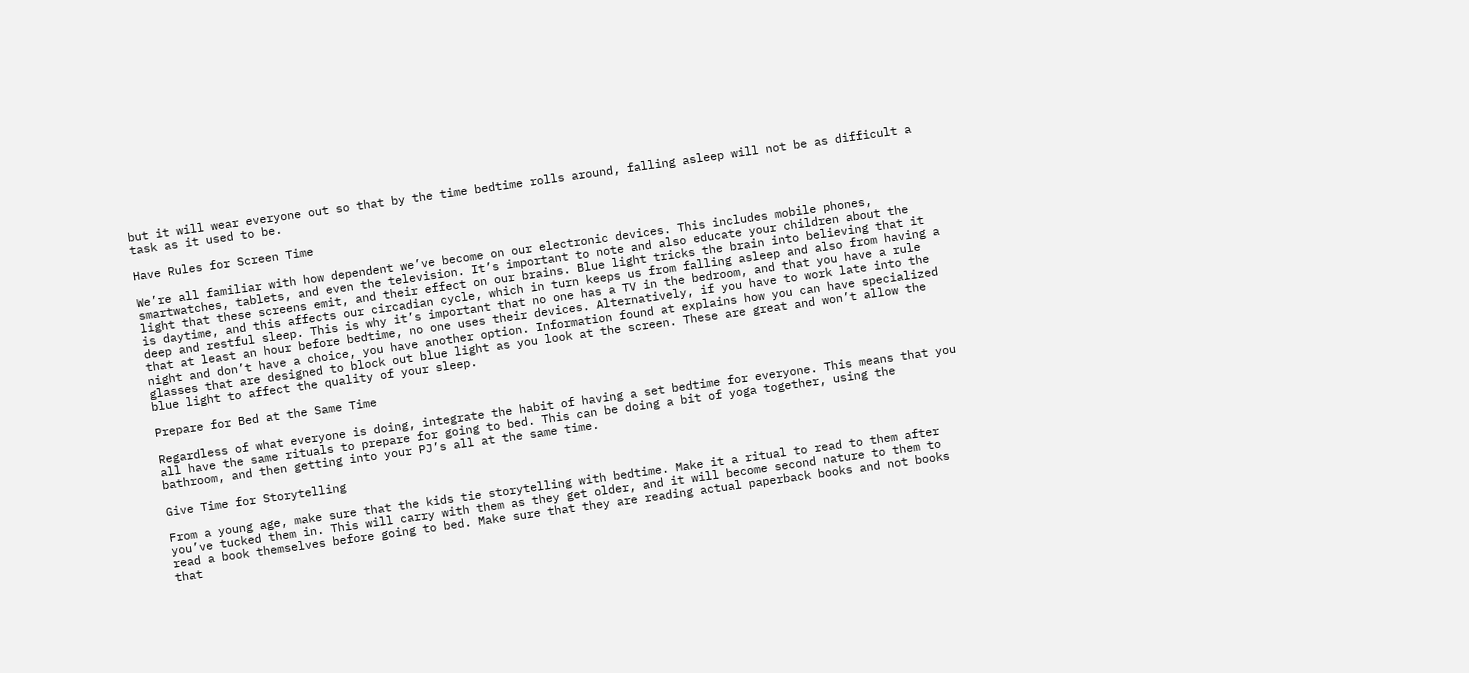but it will wear everyone out so that by the time bedtime rolls around, falling asleep will not be as difficult a task as it used to be.

Have Rules for Screen Time

We’re all familiar with how dependent we’ve become on our electronic devices. This includes mobile phones, smartwatches, tablets, and even the television. It’s important to note and also educate your children about the light that these screens emit, and their effect on our brains. Blue light tricks the brain into believing that it is daytime, and this affects our circadian cycle, which in turn keeps us from falling asleep and also from having a deep and restful sleep. This is why it’s important that no one has a TV in the bedroom, and that you have a rule that at least an hour before bedtime, no one uses their devices. Alternatively, if you have to work late into the night and don’t have a choice, you have another option. Information found at explains how you can have specialized glasses that are designed to block out blue light as you look at the screen. These are great and won’t allow the blue light to affect the quality of your sleep.

Prepare for Bed at the Same Time

Regardless of what everyone is doing, integrate the habit of having a set bedtime for everyone. This means that you all have the same rituals to prepare for going to bed. This can be doing a bit of yoga together, using the bathroom, and then getting into your PJ’s all at the same time.

Give Time for Storytelling

From a young age, make sure that the kids tie storytelling with bedtime. Make it a ritual to read to them after you’ve tucked them in. This will carry with them as they get older, and it will become second nature to them to read a book themselves before going to bed. Make sure that they are reading actual paperback books and not books that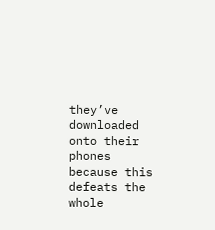they’ve downloaded onto their phones because this defeats the whole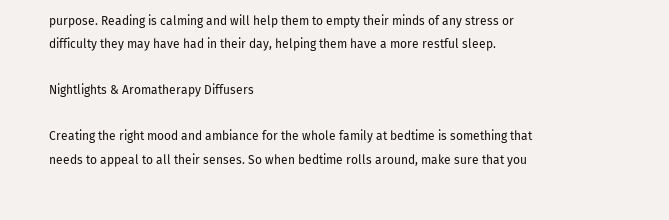purpose. Reading is calming and will help them to empty their minds of any stress or difficulty they may have had in their day, helping them have a more restful sleep.

Nightlights & Aromatherapy Diffusers

Creating the right mood and ambiance for the whole family at bedtime is something that needs to appeal to all their senses. So when bedtime rolls around, make sure that you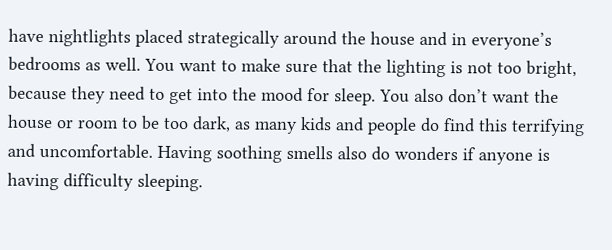have nightlights placed strategically around the house and in everyone’s bedrooms as well. You want to make sure that the lighting is not too bright, because they need to get into the mood for sleep. You also don’t want the house or room to be too dark, as many kids and people do find this terrifying and uncomfortable. Having soothing smells also do wonders if anyone is having difficulty sleeping.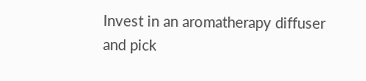Invest in an aromatherapy diffuser and pick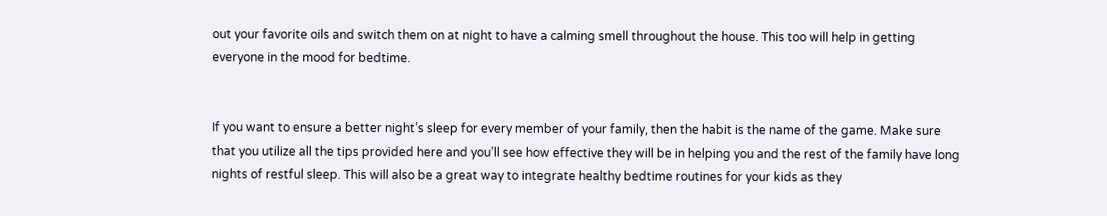out your favorite oils and switch them on at night to have a calming smell throughout the house. This too will help in getting everyone in the mood for bedtime.


If you want to ensure a better night’s sleep for every member of your family, then the habit is the name of the game. Make sure that you utilize all the tips provided here and you’ll see how effective they will be in helping you and the rest of the family have long nights of restful sleep. This will also be a great way to integrate healthy bedtime routines for your kids as they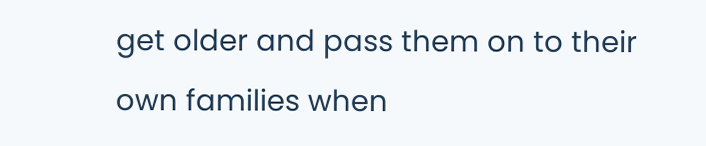get older and pass them on to their own families when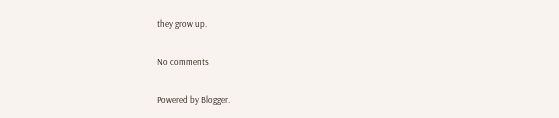they grow up.

No comments

Powered by Blogger.